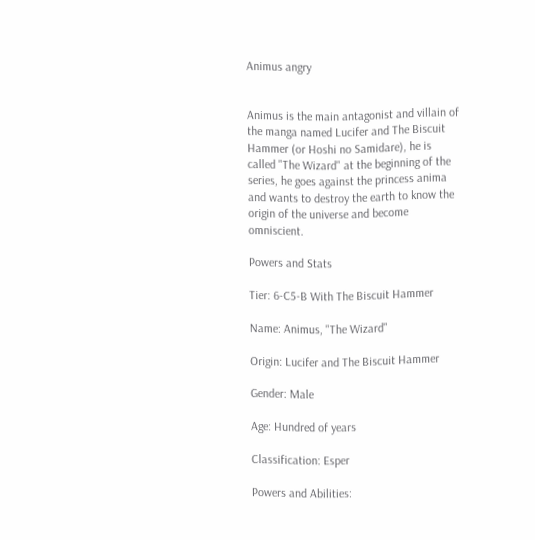Animus angry


Animus is the main antagonist and villain of the manga named Lucifer and The Biscuit Hammer (or Hoshi no Samidare), he is called "The Wizard" at the beginning of the series, he goes against the princess anima and wants to destroy the earth to know the origin of the universe and become omniscient.

Powers and Stats

Tier: 6-C5-B With The Biscuit Hammer

Name: Animus, "The Wizard"

Origin: Lucifer and The Biscuit Hammer

Gender: Male

Age: Hundred of years

Classification: Esper

Powers and Abilities: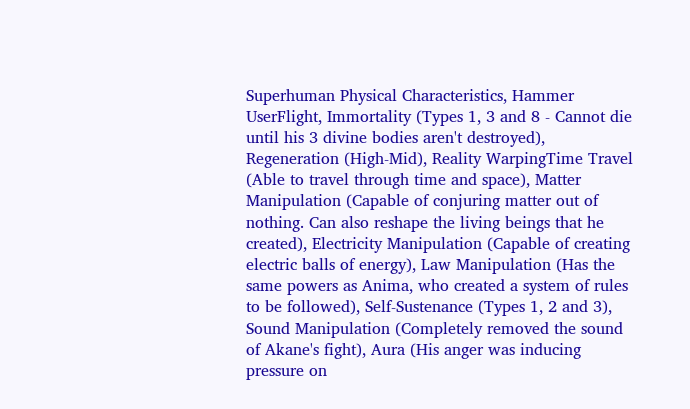Superhuman Physical Characteristics, Hammer UserFlight, Immortality (Types 1, 3 and 8 - Cannot die until his 3 divine bodies aren't destroyed), Regeneration (High-Mid), Reality WarpingTime Travel (Able to travel through time and space), Matter Manipulation (Capable of conjuring matter out of nothing. Can also reshape the living beings that he created), Electricity Manipulation (Capable of creating electric balls of energy), Law Manipulation (Has the same powers as Anima, who created a system of rules to be followed), Self-Sustenance (Types 1, 2 and 3), Sound Manipulation (Completely removed the sound of Akane's fight), Aura (His anger was inducing pressure on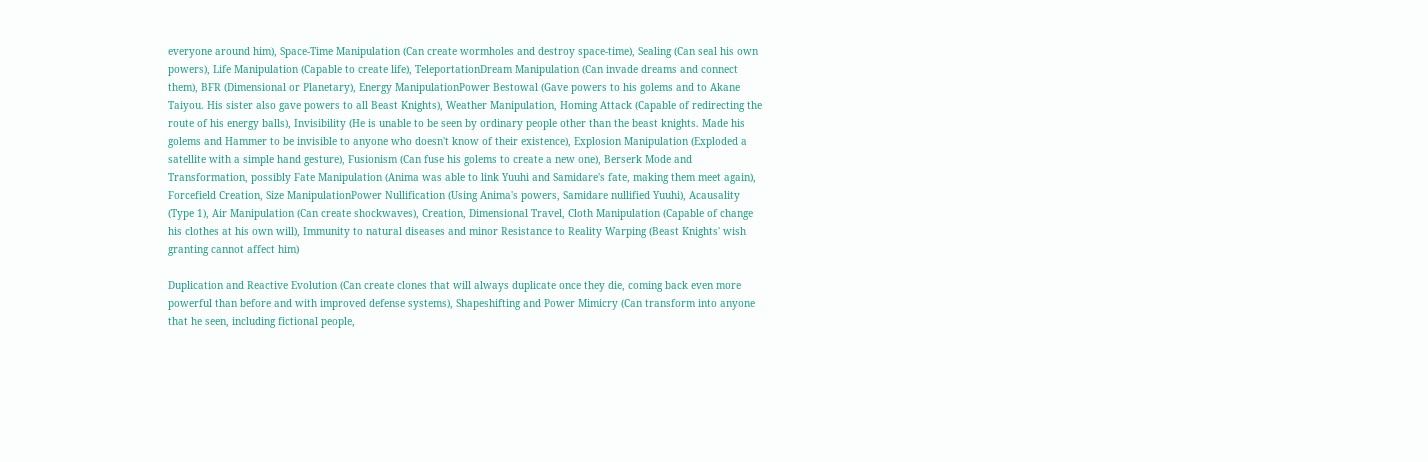everyone around him), Space-Time Manipulation (Can create wormholes and destroy space-time), Sealing (Can seal his own powers), Life Manipulation (Capable to create life), TeleportationDream Manipulation (Can invade dreams and connect them), BFR (Dimensional or Planetary), Energy ManipulationPower Bestowal (Gave powers to his golems and to Akane Taiyou. His sister also gave powers to all Beast Knights), Weather Manipulation, Homing Attack (Capable of redirecting the route of his energy balls), Invisibility (He is unable to be seen by ordinary people other than the beast knights. Made his golems and Hammer to be invisible to anyone who doesn't know of their existence), Explosion Manipulation (Exploded a satellite with a simple hand gesture), Fusionism (Can fuse his golems to create a new one), Berserk Mode and Transformation, possibly Fate Manipulation (Anima was able to link Yuuhi and Samidare's fate, making them meet again), Forcefield Creation, Size ManipulationPower Nullification (Using Anima's powers, Samidare nullified Yuuhi), Acausality (Type 1), Air Manipulation (Can create shockwaves), Creation, Dimensional Travel, Cloth Manipulation (Capable of change his clothes at his own will), Immunity to natural diseases and minor Resistance to Reality Warping (Beast Knights' wish granting cannot affect him)

Duplication and Reactive Evolution (Can create clones that will always duplicate once they die, coming back even more powerful than before and with improved defense systems), Shapeshifting and Power Mimicry (Can transform into anyone that he seen, including fictional people,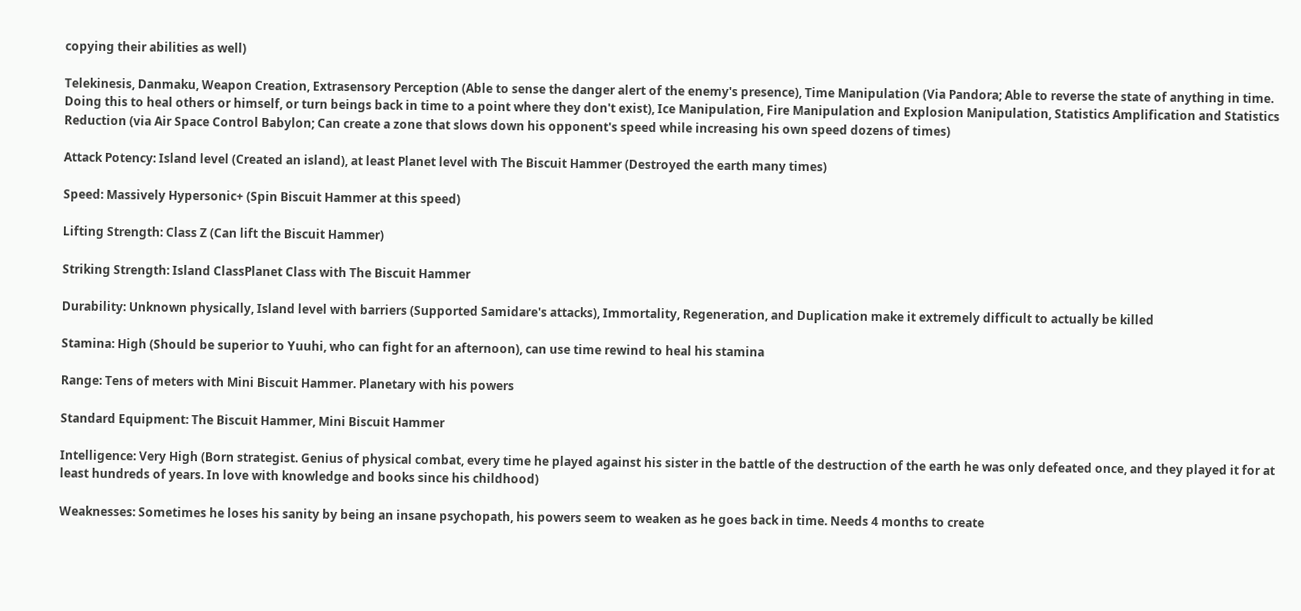copying their abilities as well)

Telekinesis, Danmaku, Weapon Creation, Extrasensory Perception (Able to sense the danger alert of the enemy's presence), Time Manipulation (Via Pandora; Able to reverse the state of anything in time. Doing this to heal others or himself, or turn beings back in time to a point where they don't exist), Ice Manipulation, Fire Manipulation and Explosion Manipulation, Statistics Amplification and Statistics Reduction (via Air Space Control Babylon; Can create a zone that slows down his opponent's speed while increasing his own speed dozens of times)

Attack Potency: Island level (Created an island), at least Planet level with The Biscuit Hammer (Destroyed the earth many times)

Speed: Massively Hypersonic+ (Spin Biscuit Hammer at this speed)

Lifting Strength: Class Z (Can lift the Biscuit Hammer)

Striking Strength: Island ClassPlanet Class with The Biscuit Hammer

Durability: Unknown physically, Island level with barriers (Supported Samidare's attacks), Immortality, Regeneration, and Duplication make it extremely difficult to actually be killed

Stamina: High (Should be superior to Yuuhi, who can fight for an afternoon), can use time rewind to heal his stamina

Range: Tens of meters with Mini Biscuit Hammer. Planetary with his powers

Standard Equipment: The Biscuit Hammer, Mini Biscuit Hammer

Intelligence: Very High (Born strategist. Genius of physical combat, every time he played against his sister in the battle of the destruction of the earth he was only defeated once, and they played it for at least hundreds of years. In love with knowledge and books since his childhood)

Weaknesses: Sometimes he loses his sanity by being an insane psychopath, his powers seem to weaken as he goes back in time. Needs 4 months to create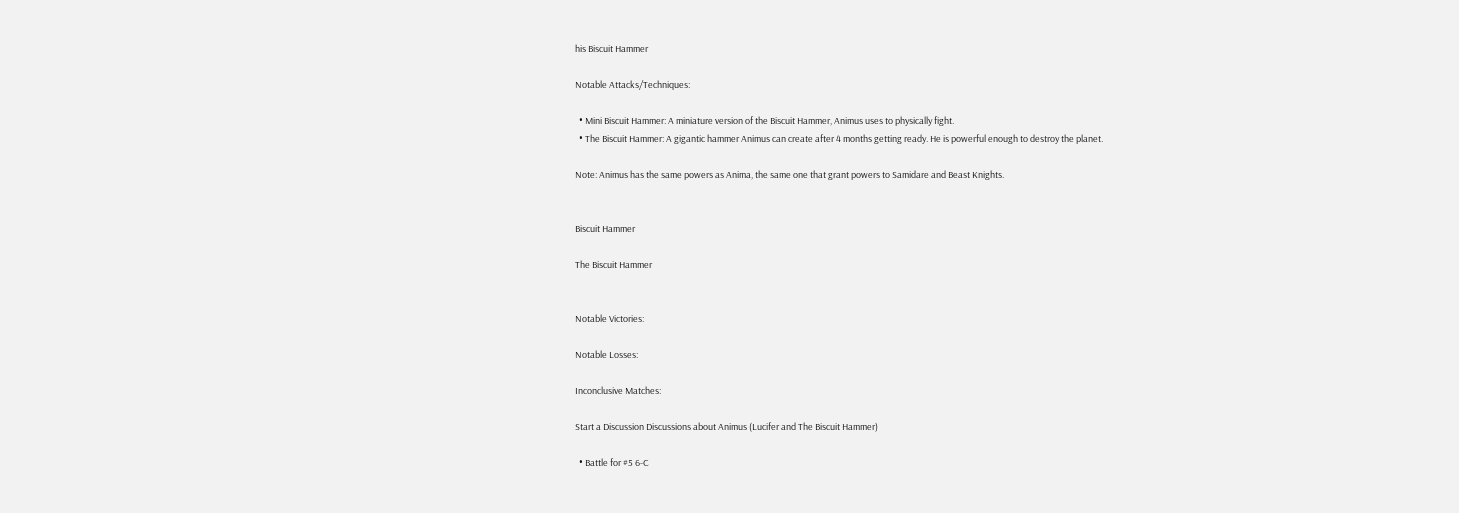his Biscuit Hammer

Notable Attacks/Techniques:

  • Mini Biscuit Hammer: A miniature version of the Biscuit Hammer, Animus uses to physically fight.
  • The Biscuit Hammer: A gigantic hammer Animus can create after 4 months getting ready. He is powerful enough to destroy the planet.

Note: Animus has the same powers as Anima, the same one that grant powers to Samidare and Beast Knights.


Biscuit Hammer

The Biscuit Hammer


Notable Victories:

Notable Losses:

Inconclusive Matches:

Start a Discussion Discussions about Animus (Lucifer and The Biscuit Hammer)

  • Battle for #5 6-C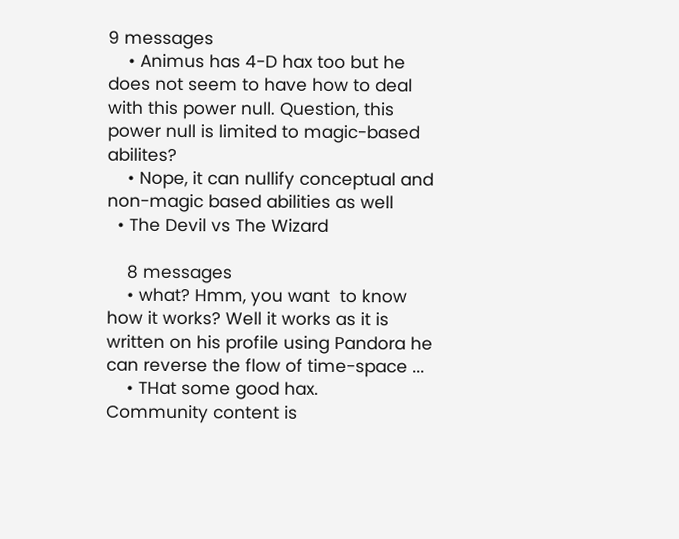9 messages
    • Animus has 4-D hax too but he does not seem to have how to deal with this power null. Question, this power null is limited to magic-based abilites?
    • Nope, it can nullify conceptual and non-magic based abilities as well
  • The Devil vs The Wizard

    8 messages
    • what? Hmm, you want  to know how it works? Well it works as it is written on his profile using Pandora he can reverse the flow of time-space ...
    • THat some good hax.
Community content is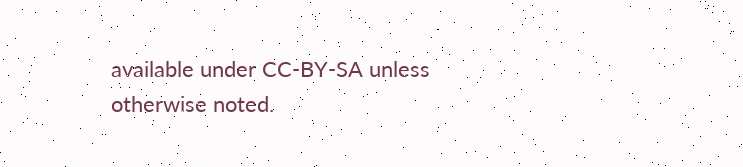available under CC-BY-SA unless otherwise noted.